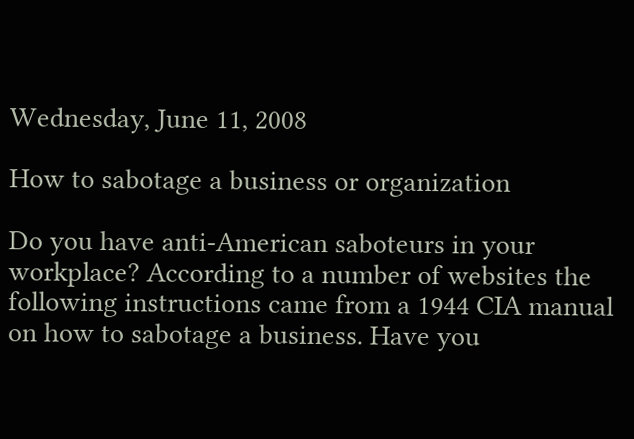Wednesday, June 11, 2008

How to sabotage a business or organization

Do you have anti-American saboteurs in your workplace? According to a number of websites the following instructions came from a 1944 CIA manual on how to sabotage a business. Have you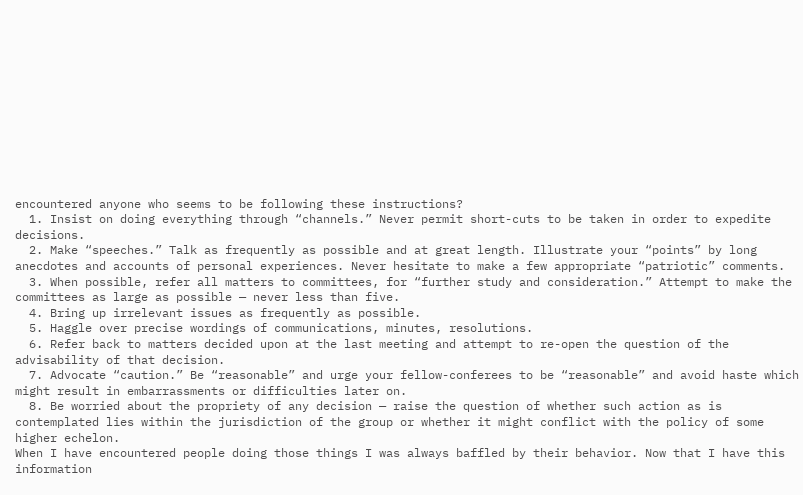encountered anyone who seems to be following these instructions?
  1. Insist on doing everything through “channels.” Never permit short-cuts to be taken in order to expedite decisions.
  2. Make “speeches.” Talk as frequently as possible and at great length. Illustrate your “points” by long anecdotes and accounts of personal experiences. Never hesitate to make a few appropriate “patriotic” comments.
  3. When possible, refer all matters to committees, for “further study and consideration.” Attempt to make the committees as large as possible — never less than five.
  4. Bring up irrelevant issues as frequently as possible.
  5. Haggle over precise wordings of communications, minutes, resolutions.
  6. Refer back to matters decided upon at the last meeting and attempt to re-open the question of the advisability of that decision.
  7. Advocate “caution.” Be “reasonable” and urge your fellow-conferees to be “reasonable” and avoid haste which might result in embarrassments or difficulties later on.
  8. Be worried about the propriety of any decision — raise the question of whether such action as is contemplated lies within the jurisdiction of the group or whether it might conflict with the policy of some higher echelon.
When I have encountered people doing those things I was always baffled by their behavior. Now that I have this information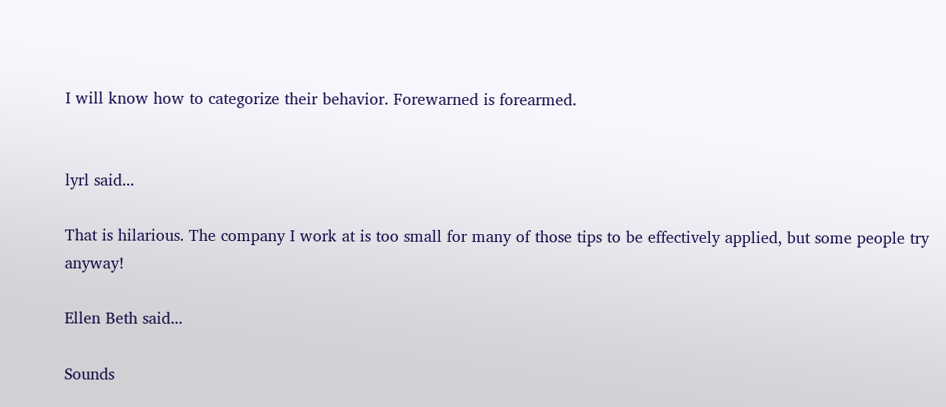I will know how to categorize their behavior. Forewarned is forearmed.


lyrl said...

That is hilarious. The company I work at is too small for many of those tips to be effectively applied, but some people try anyway!

Ellen Beth said...

Sounds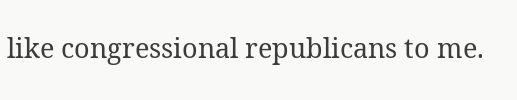like congressional republicans to me.